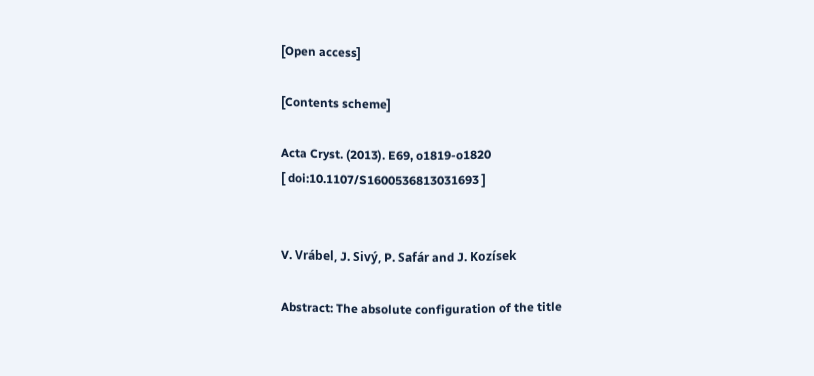[Open access]

[Contents scheme]

Acta Cryst. (2013). E69, o1819-o1820
[ doi:10.1107/S1600536813031693 ]


V. Vrábel, J. Sivý, P. Safár and J. Kozísek

Abstract: The absolute configuration of the title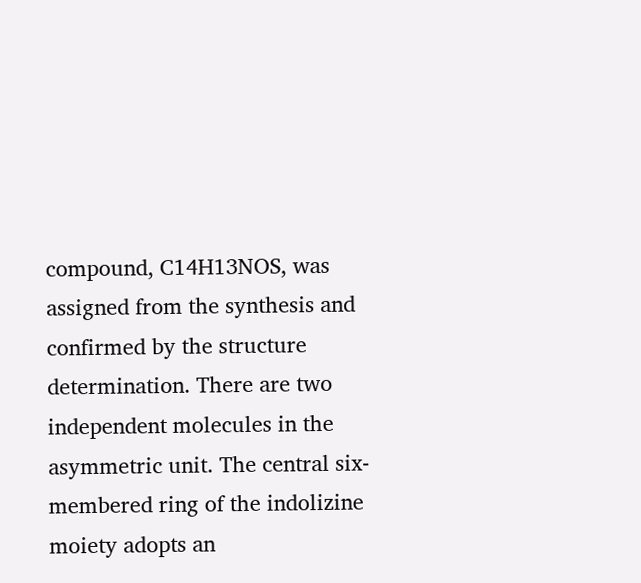compound, C14H13NOS, was assigned from the synthesis and confirmed by the structure determination. There are two independent molecules in the asymmetric unit. The central six-membered ring of the indolizine moiety adopts an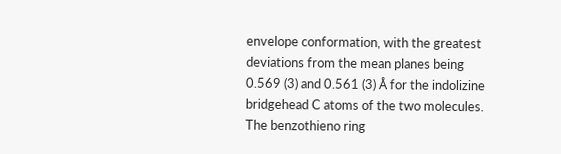envelope conformation, with the greatest deviations from the mean planes being 0.569 (3) and 0.561 (3) Å for the indolizine bridgehead C atoms of the two molecules. The benzothieno ring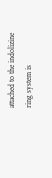attached to the indolizine ring system is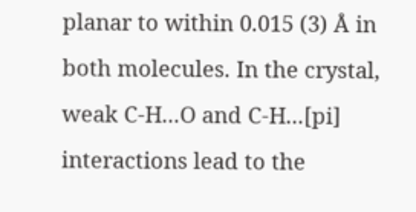planar to within 0.015 (3) Å in both molecules. In the crystal, weak C-H...O and C-H...[pi] interactions lead to the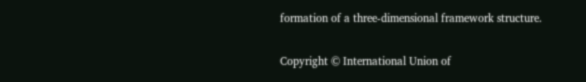formation of a three-dimensional framework structure.

Copyright © International Union of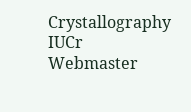Crystallography
IUCr Webmaster